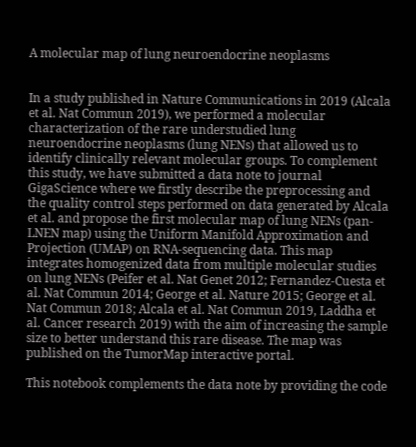A molecular map of lung neuroendocrine neoplasms


In a study published in Nature Communications in 2019 (Alcala et al. Nat Commun 2019), we performed a molecular characterization of the rare understudied lung neuroendocrine neoplasms (lung NENs) that allowed us to identify clinically relevant molecular groups. To complement this study, we have submitted a data note to journal GigaScience where we firstly describe the preprocessing and the quality control steps performed on data generated by Alcala et al. and propose the first molecular map of lung NENs (pan-LNEN map) using the Uniform Manifold Approximation and Projection (UMAP) on RNA-sequencing data. This map integrates homogenized data from multiple molecular studies on lung NENs (Peifer et al. Nat Genet 2012; Fernandez-Cuesta et al. Nat Commun 2014; George et al. Nature 2015; George et al. Nat Commun 2018; Alcala et al. Nat Commun 2019, Laddha et al. Cancer research 2019) with the aim of increasing the sample size to better understand this rare disease. The map was published on the TumorMap interactive portal.

This notebook complements the data note by providing the code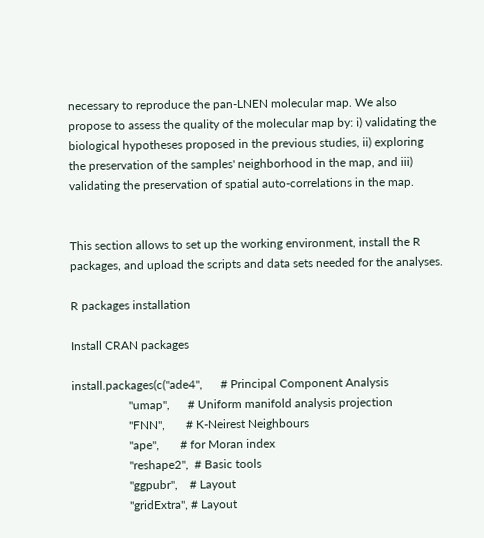necessary to reproduce the pan-LNEN molecular map. We also propose to assess the quality of the molecular map by: i) validating the biological hypotheses proposed in the previous studies, ii) exploring the preservation of the samples' neighborhood in the map, and iii) validating the preservation of spatial auto-correlations in the map.


This section allows to set up the working environment, install the R packages, and upload the scripts and data sets needed for the analyses.

R packages installation

Install CRAN packages

install.packages(c("ade4",      # Principal Component Analysis
                   "umap",      # Uniform manifold analysis projection
                   "FNN",       # K-Neirest Neighbours
                   "ape",       # for Moran index
                   "reshape2",  # Basic tools
                   "ggpubr",    # Layout
                   "gridExtra", # Layout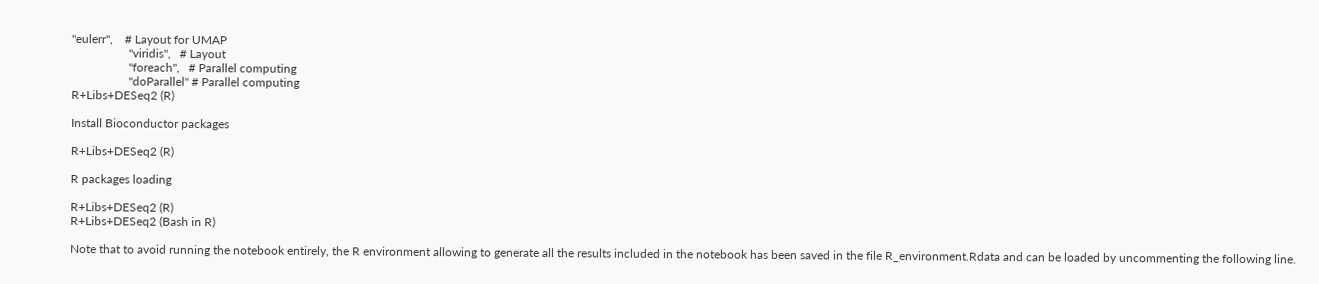"eulerr",    # Layout for UMAP
                   "viridis",   # Layout
                   "foreach",   # Parallel computing
                   "doParallel" # Parallel computing
R+Libs+DESeq2 (R)

Install Bioconductor packages

R+Libs+DESeq2 (R)

R packages loading

R+Libs+DESeq2 (R)
R+Libs+DESeq2 (Bash in R)

Note that to avoid running the notebook entirely, the R environment allowing to generate all the results included in the notebook has been saved in the file R_environment.Rdata and can be loaded by uncommenting the following line.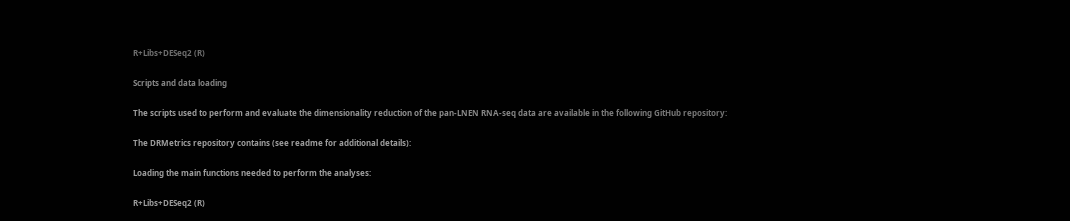R+Libs+DESeq2 (R)

Scripts and data loading

The scripts used to perform and evaluate the dimensionality reduction of the pan-LNEN RNA-seq data are available in the following GitHub repository:

The DRMetrics repository contains (see readme for additional details):

Loading the main functions needed to perform the analyses:

R+Libs+DESeq2 (R)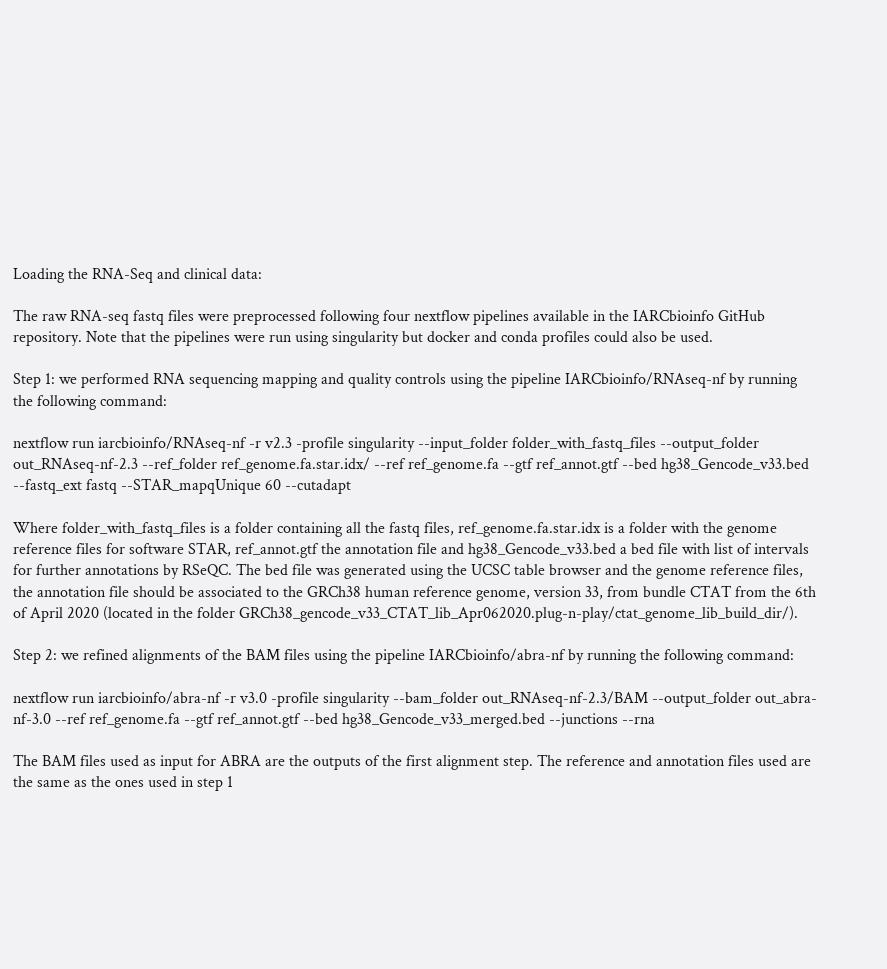Loading the RNA-Seq and clinical data:

The raw RNA-seq fastq files were preprocessed following four nextflow pipelines available in the IARCbioinfo GitHub repository. Note that the pipelines were run using singularity but docker and conda profiles could also be used.

Step 1: we performed RNA sequencing mapping and quality controls using the pipeline IARCbioinfo/RNAseq-nf by running the following command:

nextflow run iarcbioinfo/RNAseq-nf -r v2.3 -profile singularity --input_folder folder_with_fastq_files --output_folder out_RNAseq-nf-2.3 --ref_folder ref_genome.fa.star.idx/ --ref ref_genome.fa --gtf ref_annot.gtf --bed hg38_Gencode_v33.bed --fastq_ext fastq --STAR_mapqUnique 60 --cutadapt

Where folder_with_fastq_files is a folder containing all the fastq files, ref_genome.fa.star.idx is a folder with the genome reference files for software STAR, ref_annot.gtf the annotation file and hg38_Gencode_v33.bed a bed file with list of intervals for further annotations by RSeQC. The bed file was generated using the UCSC table browser and the genome reference files, the annotation file should be associated to the GRCh38 human reference genome, version 33, from bundle CTAT from the 6th of April 2020 (located in the folder GRCh38_gencode_v33_CTAT_lib_Apr062020.plug-n-play/ctat_genome_lib_build_dir/).

Step 2: we refined alignments of the BAM files using the pipeline IARCbioinfo/abra-nf by running the following command:

nextflow run iarcbioinfo/abra-nf -r v3.0 -profile singularity --bam_folder out_RNAseq-nf-2.3/BAM --output_folder out_abra-nf-3.0 --ref ref_genome.fa --gtf ref_annot.gtf --bed hg38_Gencode_v33_merged.bed --junctions --rna

The BAM files used as input for ABRA are the outputs of the first alignment step. The reference and annotation files used are the same as the ones used in step 1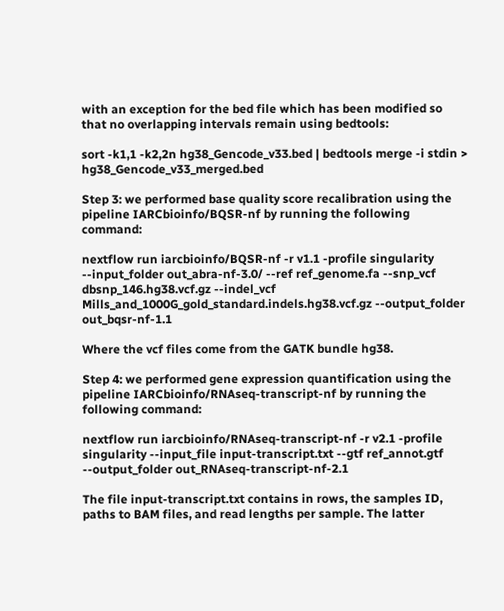with an exception for the bed file which has been modified so that no overlapping intervals remain using bedtools:

sort -k1,1 -k2,2n hg38_Gencode_v33.bed | bedtools merge -i stdin > hg38_Gencode_v33_merged.bed

Step 3: we performed base quality score recalibration using the pipeline IARCbioinfo/BQSR-nf by running the following command:

nextflow run iarcbioinfo/BQSR-nf -r v1.1 -profile singularity --input_folder out_abra-nf-3.0/ --ref ref_genome.fa --snp_vcf dbsnp_146.hg38.vcf.gz --indel_vcf Mills_and_1000G_gold_standard.indels.hg38.vcf.gz --output_folder out_bqsr-nf-1.1

Where the vcf files come from the GATK bundle hg38.

Step 4: we performed gene expression quantification using the pipeline IARCbioinfo/RNAseq-transcript-nf by running the following command:

nextflow run iarcbioinfo/RNAseq-transcript-nf -r v2.1 -profile singularity --input_file input-transcript.txt --gtf ref_annot.gtf --output_folder out_RNAseq-transcript-nf-2.1

The file input-transcript.txt contains in rows, the samples ID, paths to BAM files, and read lengths per sample. The latter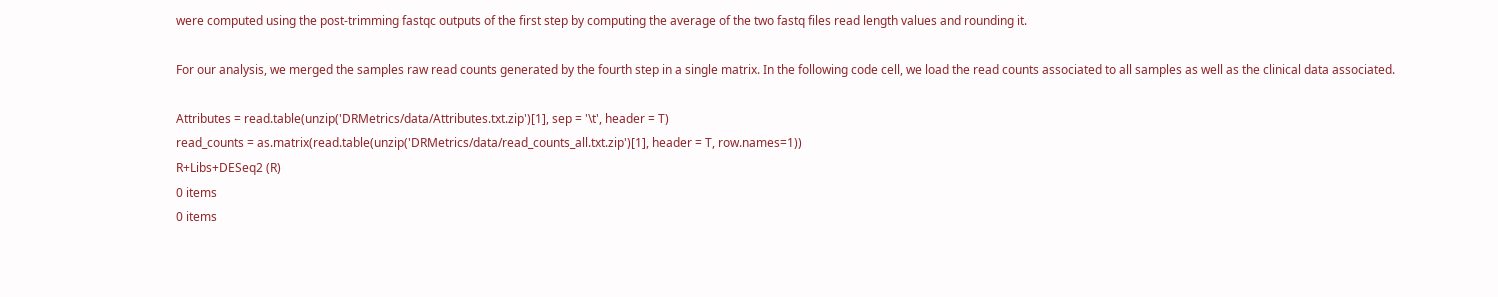were computed using the post-trimming fastqc outputs of the first step by computing the average of the two fastq files read length values and rounding it.

For our analysis, we merged the samples raw read counts generated by the fourth step in a single matrix. In the following code cell, we load the read counts associated to all samples as well as the clinical data associated.

Attributes = read.table(unzip('DRMetrics/data/Attributes.txt.zip')[1], sep = '\t', header = T)
read_counts = as.matrix(read.table(unzip('DRMetrics/data/read_counts_all.txt.zip')[1], header = T, row.names=1))
R+Libs+DESeq2 (R)
0 items
0 items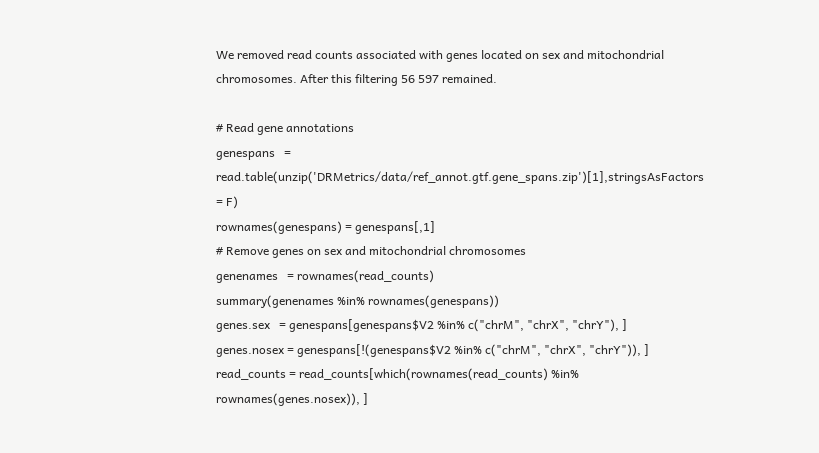We removed read counts associated with genes located on sex and mitochondrial chromosomes. After this filtering 56 597 remained.

# Read gene annotations
genespans   = read.table(unzip('DRMetrics/data/ref_annot.gtf.gene_spans.zip')[1],stringsAsFactors = F)
rownames(genespans) = genespans[,1]
# Remove genes on sex and mitochondrial chromosomes
genenames   = rownames(read_counts)
summary(genenames %in% rownames(genespans))
genes.sex   = genespans[genespans$V2 %in% c("chrM", "chrX", "chrY"), ]
genes.nosex = genespans[!(genespans$V2 %in% c("chrM", "chrX", "chrY")), ]
read_counts = read_counts[which(rownames(read_counts) %in% rownames(genes.nosex)), ]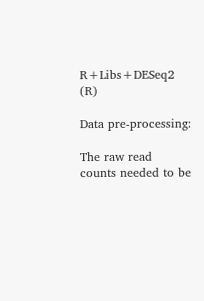R+Libs+DESeq2 (R)

Data pre-processing:

The raw read counts needed to be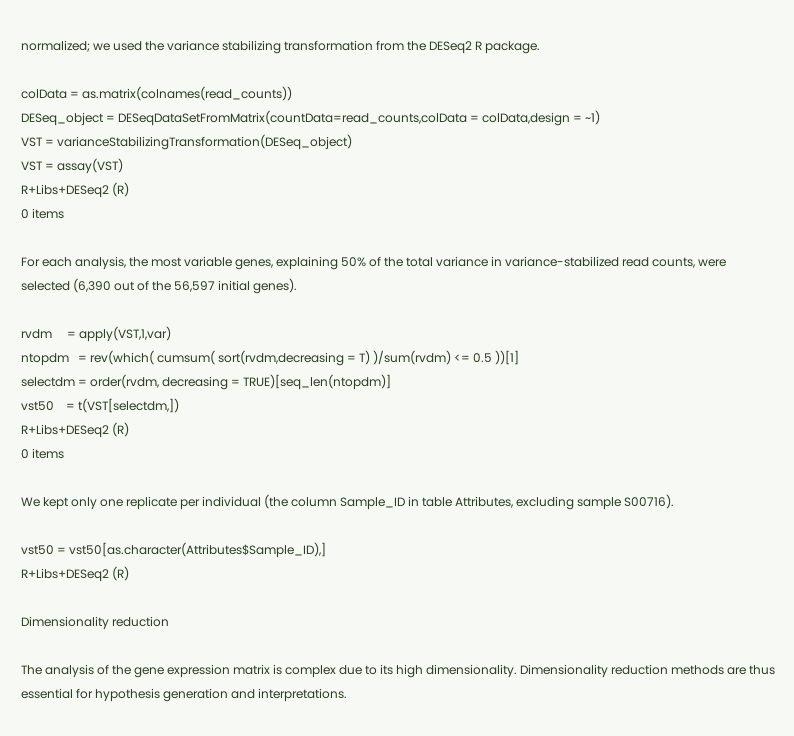normalized; we used the variance stabilizing transformation from the DESeq2 R package.

colData = as.matrix(colnames(read_counts))
DESeq_object = DESeqDataSetFromMatrix(countData=read_counts,colData = colData,design = ~1)
VST = varianceStabilizingTransformation(DESeq_object)
VST = assay(VST)
R+Libs+DESeq2 (R)
0 items

For each analysis, the most variable genes, explaining 50% of the total variance in variance-stabilized read counts, were selected (6,390 out of the 56,597 initial genes).

rvdm     = apply(VST,1,var)
ntopdm   = rev(which( cumsum( sort(rvdm,decreasing = T) )/sum(rvdm) <= 0.5 ))[1]
selectdm = order(rvdm, decreasing = TRUE)[seq_len(ntopdm)]
vst50    = t(VST[selectdm,])
R+Libs+DESeq2 (R)
0 items

We kept only one replicate per individual (the column Sample_ID in table Attributes, excluding sample S00716).

vst50 = vst50[as.character(Attributes$Sample_ID),]
R+Libs+DESeq2 (R)

Dimensionality reduction

The analysis of the gene expression matrix is complex due to its high dimensionality. Dimensionality reduction methods are thus essential for hypothesis generation and interpretations.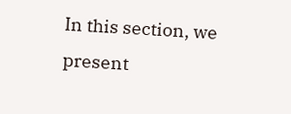In this section, we present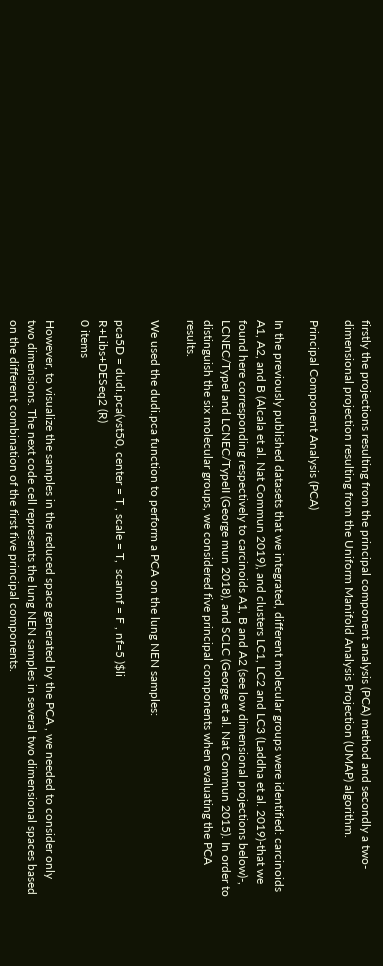firstly the projections resulting from the principal component analysis (PCA) method and secondly a two-dimensional projection resulting from the Uniform Manifold Analysis Projection (UMAP) algorithm.

Principal Component Analysis (PCA)

In the previously published datasets that we integrated, different molecular groups were identified: carcinoids A1, A2, and B (Alcala et al. Nat Commun 2019), and clusters LC1, LC2 and LC3 (Laddha et al. 2019)-that we found here corresponding respectively to carcinoids A1, B and A2 (see low dimensional projections below)-, LCNEC/TypeI and LCNEC/TypeII (George mun 2018), and SCLC (George et al. Nat Commun 2015). In order to distinguish the six molecular groups, we considered five principal components when evaluating the PCA results.

We used the dudi.pca function to perform a PCA on the lung NEN samples:

pca5D = dudi.pca(vst50, center = T , scale = T,  scannf = F , nf=5 )$li
R+Libs+DESeq2 (R)
0 items

However, to visualize the samples in the reduced space generated by the PCA , we needed to consider only two dimensions. The next code cell represents the lung NEN samples in several two dimensional spaces based on the different combination of the first five principal components.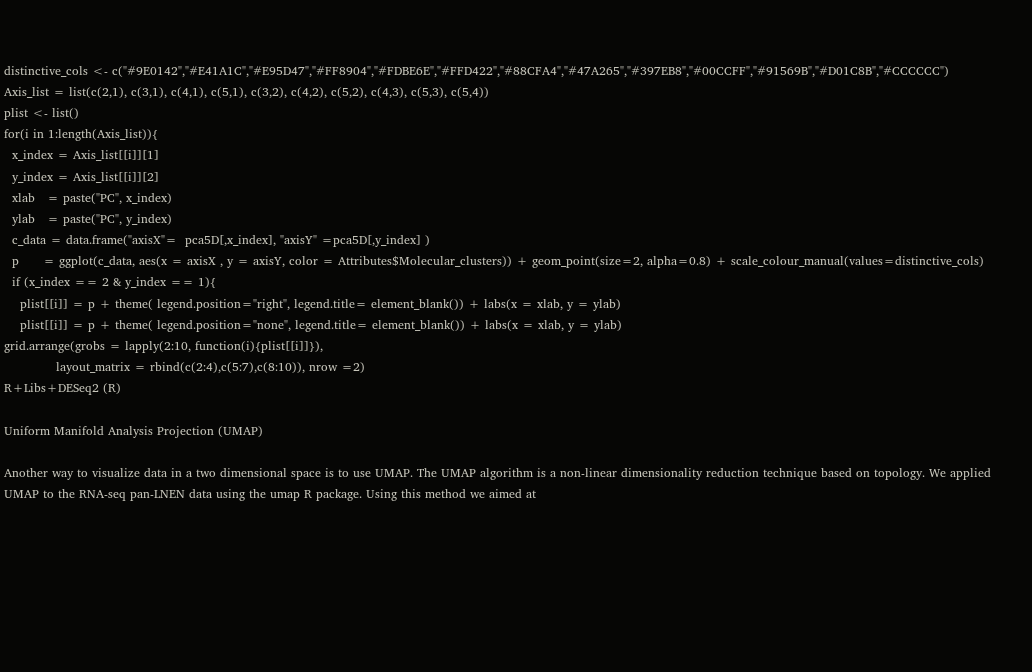distinctive_cols <- c("#9E0142","#E41A1C","#E95D47","#FF8904","#FDBE6E","#FFD422","#88CFA4","#47A265","#397EB8","#00CCFF","#91569B","#D01C8B","#CCCCCC")
Axis_list = list(c(2,1), c(3,1), c(4,1), c(5,1), c(3,2), c(4,2), c(5,2), c(4,3), c(5,3), c(5,4))
plist <- list()
for(i in 1:length(Axis_list)){
  x_index = Axis_list[[i]][1]
  y_index = Axis_list[[i]][2]
  xlab   = paste("PC", x_index)
  ylab   = paste("PC", y_index)
  c_data = data.frame("axisX"=  pca5D[,x_index], "axisY" =pca5D[,y_index] )
  p      = ggplot(c_data, aes(x = axisX , y = axisY, color = Attributes$Molecular_clusters)) + geom_point(size=2, alpha=0.8) + scale_colour_manual(values=distinctive_cols)
  if (x_index == 2 & y_index == 1){
    plist[[i]] = p + theme( legend.position="right", legend.title= element_blank()) + labs(x = xlab, y = ylab)
    plist[[i]] = p + theme( legend.position="none", legend.title= element_blank()) + labs(x = xlab, y = ylab)
grid.arrange(grobs = lapply(2:10, function(i){plist[[i]]}),
             layout_matrix = rbind(c(2:4),c(5:7),c(8:10)), nrow =2)
R+Libs+DESeq2 (R)

Uniform Manifold Analysis Projection (UMAP)

Another way to visualize data in a two dimensional space is to use UMAP. The UMAP algorithm is a non-linear dimensionality reduction technique based on topology. We applied UMAP to the RNA-seq pan-LNEN data using the umap R package. Using this method we aimed at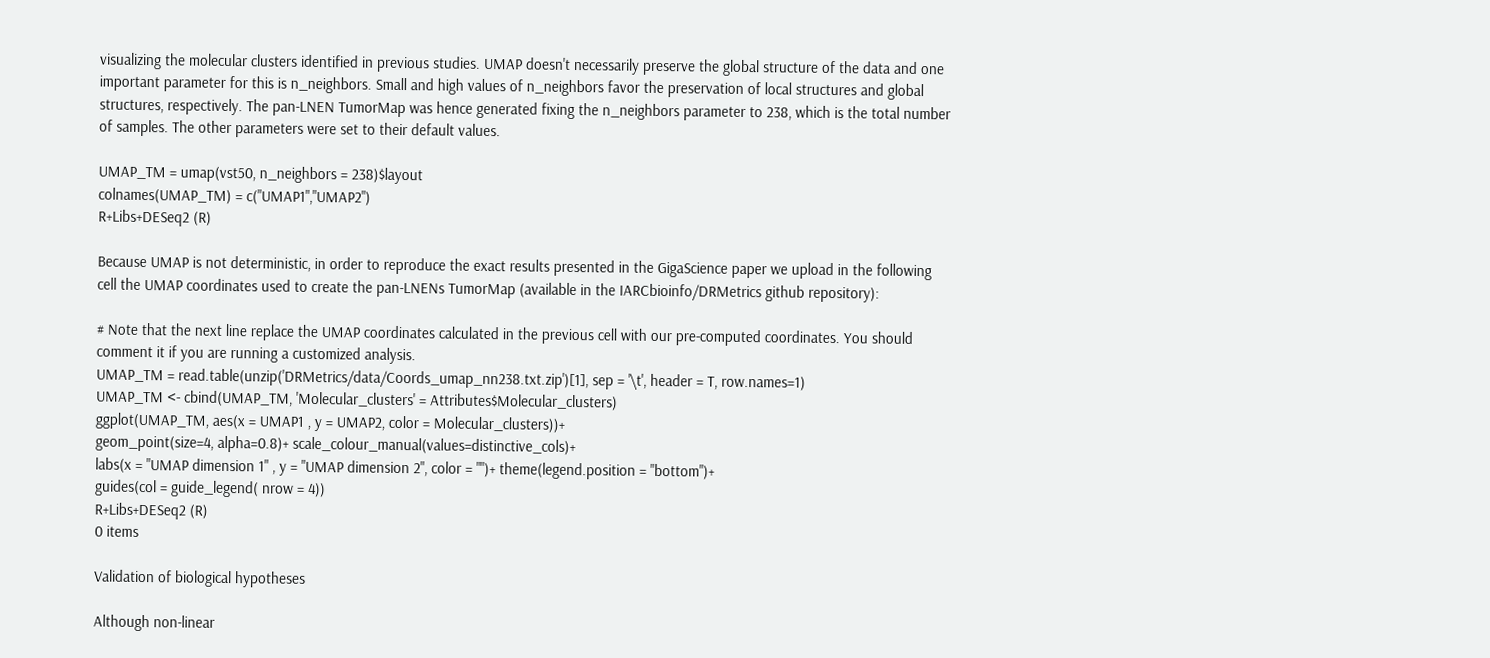visualizing the molecular clusters identified in previous studies. UMAP doesn't necessarily preserve the global structure of the data and one important parameter for this is n_neighbors. Small and high values of n_neighbors favor the preservation of local structures and global structures, respectively. The pan-LNEN TumorMap was hence generated fixing the n_neighbors parameter to 238, which is the total number of samples. The other parameters were set to their default values.

UMAP_TM = umap(vst50, n_neighbors = 238)$layout
colnames(UMAP_TM) = c("UMAP1","UMAP2")
R+Libs+DESeq2 (R)

Because UMAP is not deterministic, in order to reproduce the exact results presented in the GigaScience paper we upload in the following cell the UMAP coordinates used to create the pan-LNENs TumorMap (available in the IARCbioinfo/DRMetrics github repository):

# Note that the next line replace the UMAP coordinates calculated in the previous cell with our pre-computed coordinates. You should comment it if you are running a customized analysis.
UMAP_TM = read.table(unzip('DRMetrics/data/Coords_umap_nn238.txt.zip')[1], sep = '\t', header = T, row.names=1)
UMAP_TM <- cbind(UMAP_TM, 'Molecular_clusters' = Attributes$Molecular_clusters)
ggplot(UMAP_TM, aes(x = UMAP1 , y = UMAP2, color = Molecular_clusters))+
geom_point(size=4, alpha=0.8)+ scale_colour_manual(values=distinctive_cols)+
labs(x = "UMAP dimension 1" , y = "UMAP dimension 2", color = "")+ theme(legend.position = "bottom")+
guides(col = guide_legend( nrow = 4))
R+Libs+DESeq2 (R)
0 items

Validation of biological hypotheses

Although non-linear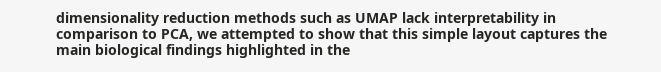dimensionality reduction methods such as UMAP lack interpretability in comparison to PCA, we attempted to show that this simple layout captures the main biological findings highlighted in the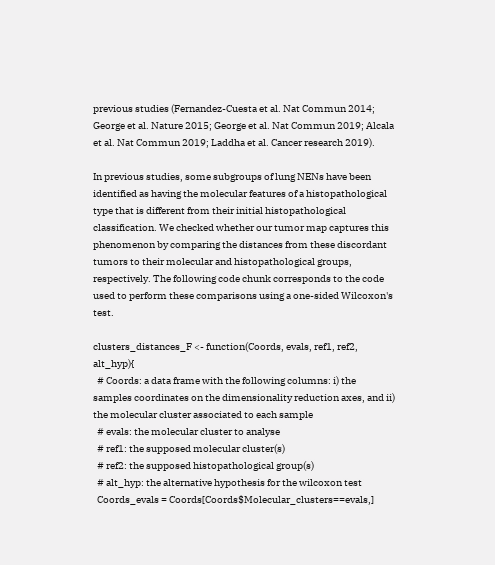previous studies (Fernandez-Cuesta et al. Nat Commun 2014; George et al. Nature 2015; George et al. Nat Commun 2019; Alcala et al. Nat Commun 2019; Laddha et al. Cancer research 2019).

In previous studies, some subgroups of lung NENs have been identified as having the molecular features of a histopathological type that is different from their initial histopathological classification. We checked whether our tumor map captures this phenomenon by comparing the distances from these discordant tumors to their molecular and histopathological groups, respectively. The following code chunk corresponds to the code used to perform these comparisons using a one-sided Wilcoxon's test.

clusters_distances_F <- function(Coords, evals, ref1, ref2, alt_hyp){
  # Coords: a data frame with the following columns: i) the samples coordinates on the dimensionality reduction axes, and ii) the molecular cluster associated to each sample
  # evals: the molecular cluster to analyse
  # ref1: the supposed molecular cluster(s)
  # ref2: the supposed histopathological group(s)
  # alt_hyp: the alternative hypothesis for the wilcoxon test
  Coords_evals = Coords[Coords$Molecular_clusters==evals,]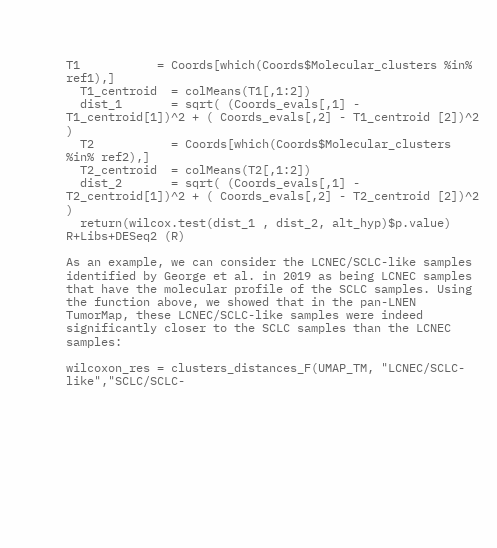T1           = Coords[which(Coords$Molecular_clusters %in% ref1),]
  T1_centroid  = colMeans(T1[,1:2])
  dist_1       = sqrt( (Coords_evals[,1] - T1_centroid[1])^2 + ( Coords_evals[,2] - T1_centroid [2])^2 )
  T2           = Coords[which(Coords$Molecular_clusters %in% ref2),]
  T2_centroid  = colMeans(T2[,1:2])
  dist_2       = sqrt( (Coords_evals[,1] - T2_centroid[1])^2 + ( Coords_evals[,2] - T2_centroid [2])^2 )
  return(wilcox.test(dist_1 , dist_2, alt_hyp)$p.value)
R+Libs+DESeq2 (R)

As an example, we can consider the LCNEC/SCLC-like samples identified by George et al. in 2019 as being LCNEC samples that have the molecular profile of the SCLC samples. Using the function above, we showed that in the pan-LNEN TumorMap, these LCNEC/SCLC-like samples were indeed significantly closer to the SCLC samples than the LCNEC samples:

wilcoxon_res = clusters_distances_F(UMAP_TM, "LCNEC/SCLC-like","SCLC/SCLC-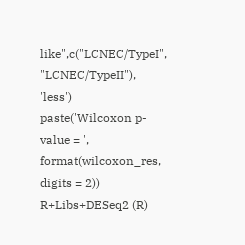like",c("LCNEC/TypeI", "LCNEC/TypeII"), 'less')
paste('Wilcoxon p-value = ', format(wilcoxon_res, digits = 2))
R+Libs+DESeq2 (R)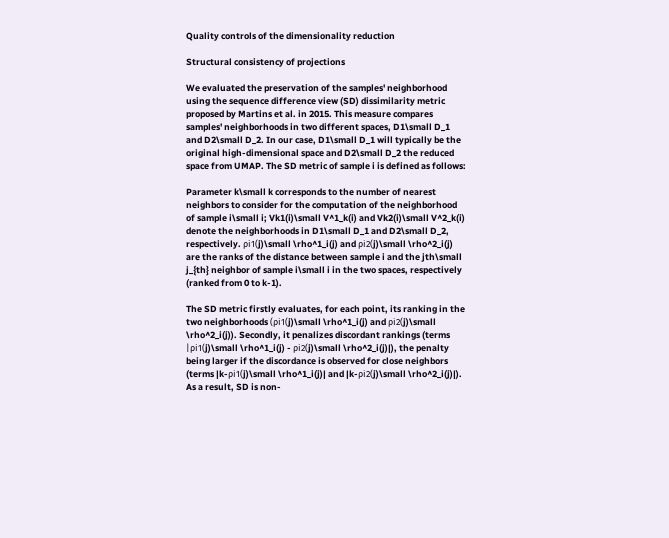Quality controls of the dimensionality reduction

Structural consistency of projections

We evaluated the preservation of the samples' neighborhood using the sequence difference view (SD) dissimilarity metric proposed by Martins et al. in 2015. This measure compares samples' neighborhoods in two different spaces, D1\small D_1 and D2\small D_2. In our case, D1\small D_1 will typically be the original high-dimensional space and D2\small D_2 the reduced space from UMAP. The SD metric of sample i is defined as follows:

Parameter k\small k corresponds to the number of nearest neighbors to consider for the computation of the neighborhood of sample i\small i; Vk1(i)\small V^1_k(i) and Vk2(i)\small V^2_k(i) denote the neighborhoods in D1\small D_1 and D2\small D_2, respectively. ρi1(j)\small \rho^1_i(j) and ρi2(j)\small \rho^2_i(j) are the ranks of the distance between sample i and the jth\small j_{th} neighbor of sample i\small i in the two spaces, respectively (ranked from 0 to k-1).

The SD metric firstly evaluates, for each point, its ranking in the two neighborhoods (ρi1(j)\small \rho^1_i(j) and ρi2(j)\small \rho^2_i(j)). Secondly, it penalizes discordant rankings (terms |ρi1(j)\small \rho^1_i(j) - ρi2(j)\small \rho^2_i(j)|), the penalty being larger if the discordance is observed for close neighbors (terms |k-ρi1(j)\small \rho^1_i(j)| and |k-ρi2(j)\small \rho^2_i(j)|). As a result, SD is non-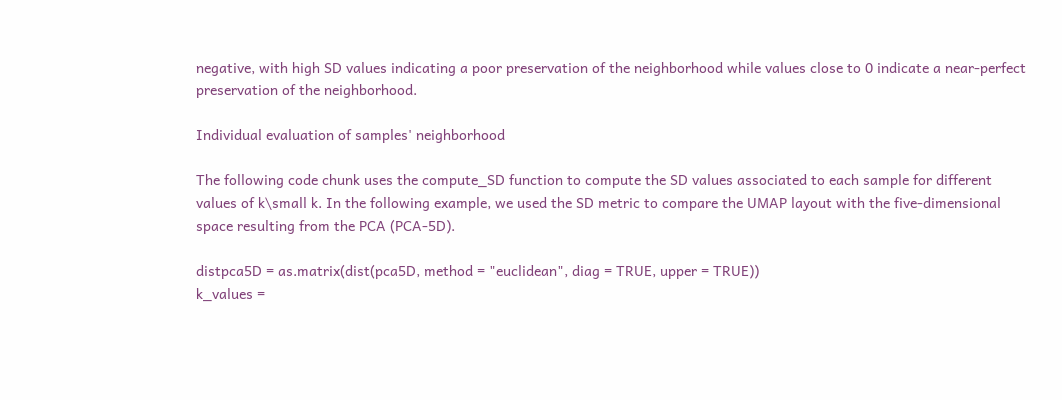negative, with high SD values indicating a poor preservation of the neighborhood while values close to 0 indicate a near-perfect preservation of the neighborhood.

Individual evaluation of samples' neighborhood

The following code chunk uses the compute_SD function to compute the SD values associated to each sample for different values of k\small k. In the following example, we used the SD metric to compare the UMAP layout with the five-dimensional space resulting from the PCA (PCA-5D).

distpca5D = as.matrix(dist(pca5D, method = "euclidean", diag = TRUE, upper = TRUE))
k_values =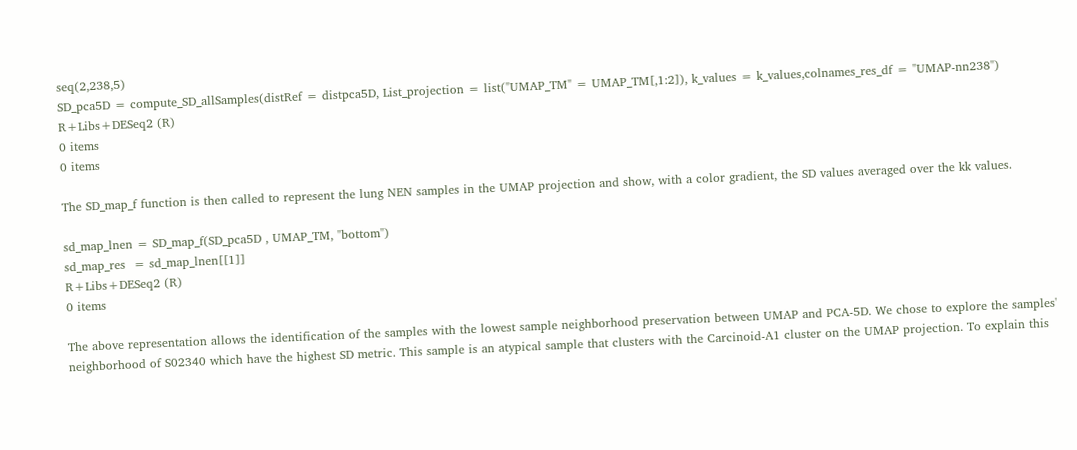seq(2,238,5)
SD_pca5D = compute_SD_allSamples(distRef = distpca5D, List_projection = list("UMAP_TM" = UMAP_TM[,1:2]), k_values = k_values,colnames_res_df = "UMAP-nn238")
R+Libs+DESeq2 (R)
0 items
0 items

The SD_map_f function is then called to represent the lung NEN samples in the UMAP projection and show, with a color gradient, the SD values averaged over the kk values.

sd_map_lnen = SD_map_f(SD_pca5D , UMAP_TM, "bottom")
sd_map_res  = sd_map_lnen[[1]]
R+Libs+DESeq2 (R)
0 items

The above representation allows the identification of the samples with the lowest sample neighborhood preservation between UMAP and PCA-5D. We chose to explore the samples' neighborhood of S02340 which have the highest SD metric. This sample is an atypical sample that clusters with the Carcinoid-A1 cluster on the UMAP projection. To explain this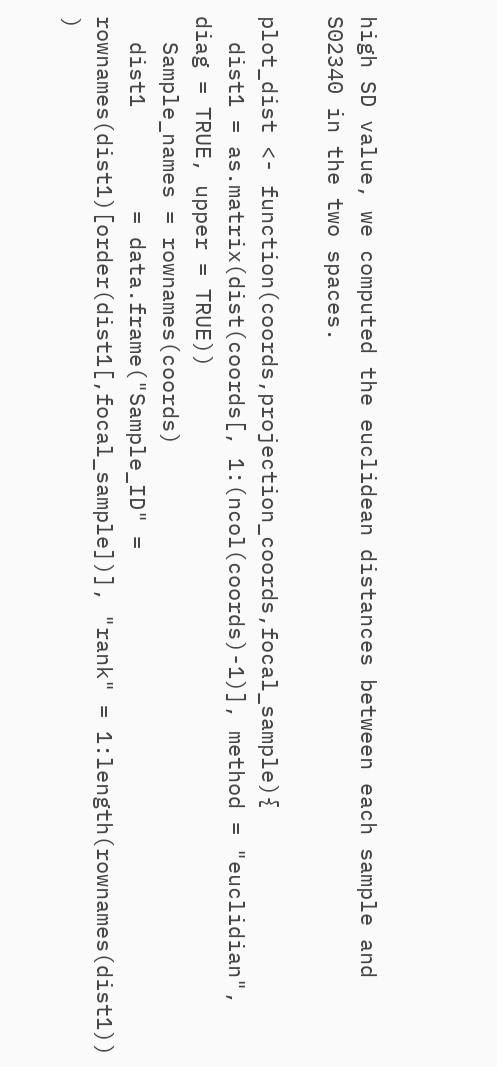high SD value, we computed the euclidean distances between each sample and S02340 in the two spaces.

plot_dist <- function(coords,projection_coords,focal_sample){
  dist1 = as.matrix(dist(coords[, 1:(ncol(coords)-1)], method = "euclidian", diag = TRUE, upper = TRUE))
  Sample_names = rownames(coords)
  dist1        = data.frame("Sample_ID" = rownames(dist1)[order(dist1[,focal_sample])], "rank" = 1:length(rownames(dist1)) )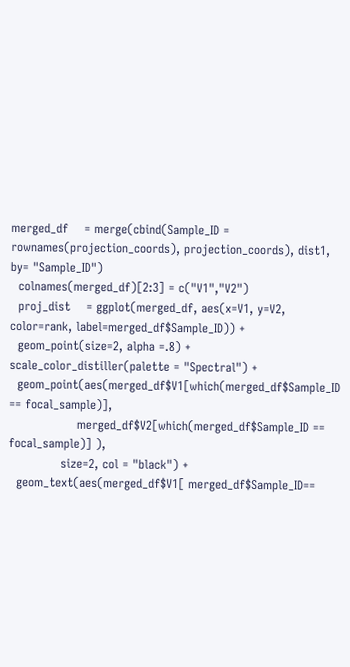merged_df    = merge(cbind(Sample_ID = rownames(projection_coords), projection_coords), dist1,  by= "Sample_ID")
  colnames(merged_df)[2:3] = c("V1","V2")
  proj_dist    = ggplot(merged_df, aes(x=V1, y=V2,  color=rank, label=merged_df$Sample_ID)) +
  geom_point(size=2, alpha =.8) + scale_color_distiller(palette = "Spectral") +
  geom_point(aes(merged_df$V1[which(merged_df$Sample_ID == focal_sample)],
                 merged_df$V2[which(merged_df$Sample_ID == focal_sample)] ),
             size=2, col = "black") +
  geom_text(aes(merged_df$V1[ merged_df$Sample_ID==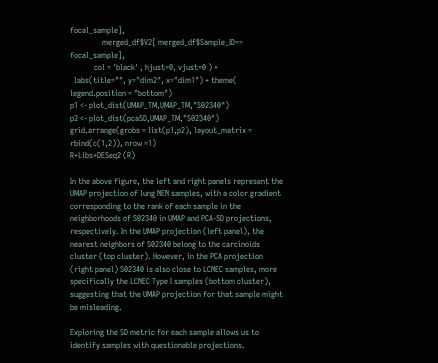focal_sample],
                merged_df$V2[ merged_df$Sample_ID== focal_sample],
            col = 'black' , hjust=0, vjust=0 ) +
  labs(title="", y="dim2", x="dim1") + theme( legend.position = "bottom")
p1 <- plot_dist(UMAP_TM,UMAP_TM,"S02340")
p2 <- plot_dist(pca5D,UMAP_TM,"S02340")
grid.arrange(grobs = list(p1,p2), layout_matrix = rbind(c(1,2)), nrow =1)
R+Libs+DESeq2 (R)

In the above figure, the left and right panels represent the UMAP projection of lung NEN samples, with a color gradient corresponding to the rank of each sample in the neighborhoods of S02340 in UMAP and PCA-5D projections, respectively. In the UMAP projection (left panel), the nearest neighbors of S02340 belong to the carcinoids cluster (top cluster). However, in the PCA projection (right panel) S02340 is also close to LCNEC samples, more specifically the LCNEC Type I samples (bottom cluster), suggesting that the UMAP projection for that sample might be misleading.

Exploring the SD metric for each sample allows us to identify samples with questionable projections.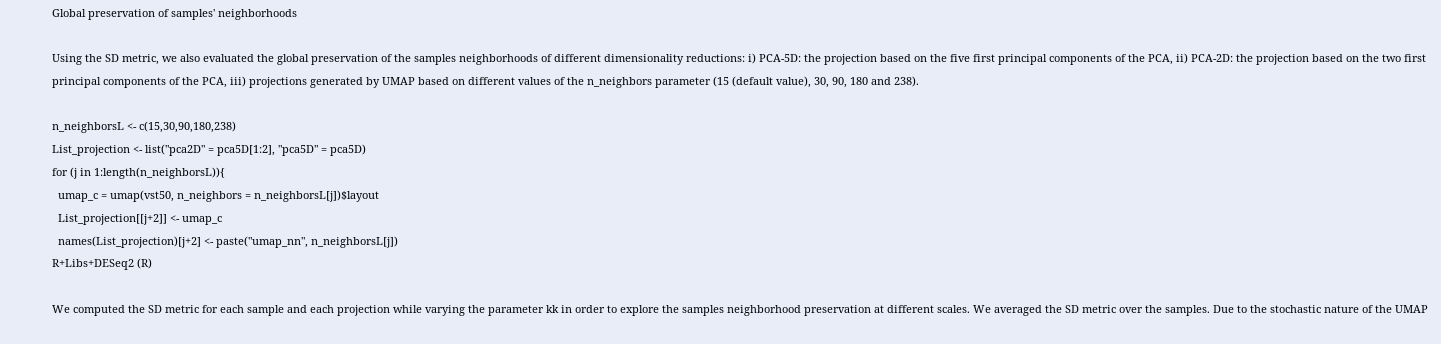Global preservation of samples' neighborhoods

Using the SD metric, we also evaluated the global preservation of the samples neighborhoods of different dimensionality reductions: i) PCA-5D: the projection based on the five first principal components of the PCA, ii) PCA-2D: the projection based on the two first principal components of the PCA, iii) projections generated by UMAP based on different values of the n_neighbors parameter (15 (default value), 30, 90, 180 and 238).

n_neighborsL <- c(15,30,90,180,238)
List_projection <- list("pca2D" = pca5D[1:2], "pca5D" = pca5D)
for (j in 1:length(n_neighborsL)){
  umap_c = umap(vst50, n_neighbors = n_neighborsL[j])$layout
  List_projection[[j+2]] <- umap_c
  names(List_projection)[j+2] <- paste("umap_nn", n_neighborsL[j])
R+Libs+DESeq2 (R)

We computed the SD metric for each sample and each projection while varying the parameter kk in order to explore the samples neighborhood preservation at different scales. We averaged the SD metric over the samples. Due to the stochastic nature of the UMAP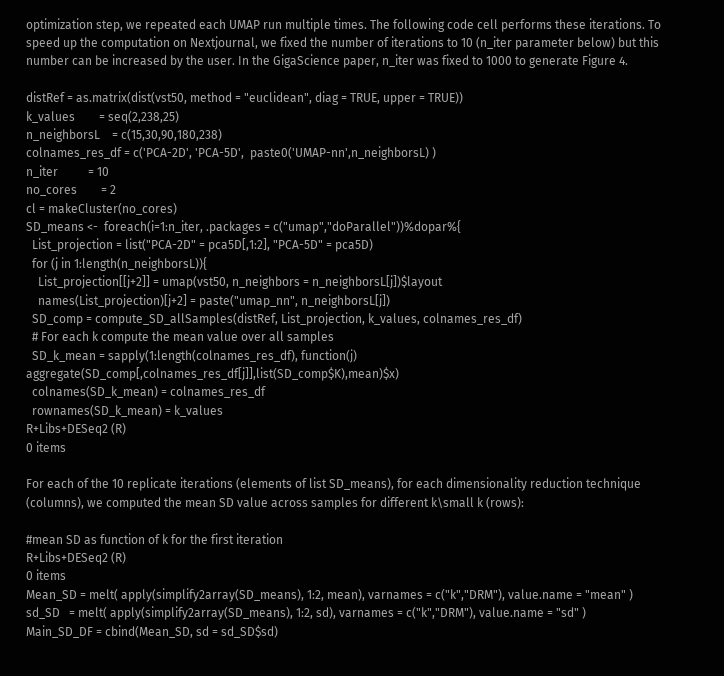optimization step, we repeated each UMAP run multiple times. The following code cell performs these iterations. To speed up the computation on Nextjournal, we fixed the number of iterations to 10 (n_iter parameter below) but this number can be increased by the user. In the GigaScience paper, n_iter was fixed to 1000 to generate Figure 4.

distRef = as.matrix(dist(vst50, method = "euclidean", diag = TRUE, upper = TRUE))
k_values        = seq(2,238,25)
n_neighborsL    = c(15,30,90,180,238)
colnames_res_df = c('PCA-2D', 'PCA-5D',  paste0('UMAP-nn',n_neighborsL) )
n_iter          = 10
no_cores        = 2
cl = makeCluster(no_cores)
SD_means <-  foreach(i=1:n_iter, .packages = c("umap","doParallel"))%dopar%{
  List_projection = list("PCA-2D" = pca5D[,1:2], "PCA-5D" = pca5D)
  for (j in 1:length(n_neighborsL)){
    List_projection[[j+2]] = umap(vst50, n_neighbors = n_neighborsL[j])$layout
    names(List_projection)[j+2] = paste("umap_nn", n_neighborsL[j])
  SD_comp = compute_SD_allSamples(distRef, List_projection, k_values, colnames_res_df)
  # For each k compute the mean value over all samples
  SD_k_mean = sapply(1:length(colnames_res_df), function(j) aggregate(SD_comp[,colnames_res_df[j]],list(SD_comp$K),mean)$x)
  colnames(SD_k_mean) = colnames_res_df
  rownames(SD_k_mean) = k_values
R+Libs+DESeq2 (R)
0 items

For each of the 10 replicate iterations (elements of list SD_means), for each dimensionality reduction technique (columns), we computed the mean SD value across samples for different k\small k (rows):

#mean SD as function of k for the first iteration
R+Libs+DESeq2 (R)
0 items
Mean_SD = melt( apply(simplify2array(SD_means), 1:2, mean), varnames = c("k","DRM"), value.name = "mean" )
sd_SD   = melt( apply(simplify2array(SD_means), 1:2, sd), varnames = c("k","DRM"), value.name = "sd" )
Main_SD_DF = cbind(Mean_SD, sd = sd_SD$sd)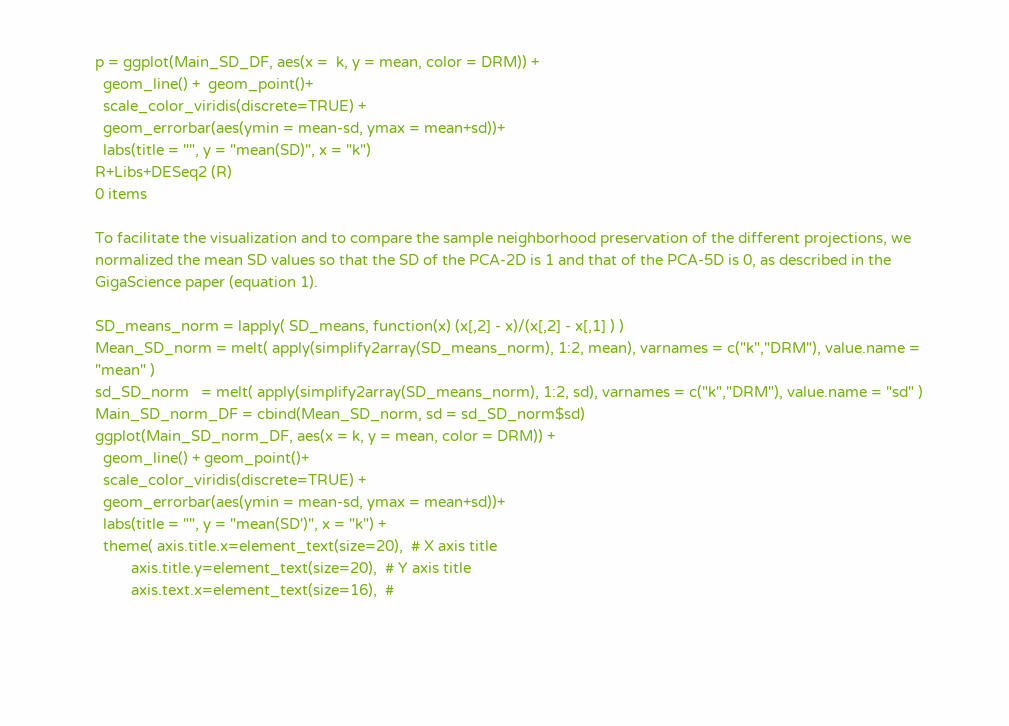p = ggplot(Main_SD_DF, aes(x =  k, y = mean, color = DRM)) +
  geom_line() +  geom_point()+
  scale_color_viridis(discrete=TRUE) +
  geom_errorbar(aes(ymin = mean-sd, ymax = mean+sd))+
  labs(title = "", y = "mean(SD)", x = "k")
R+Libs+DESeq2 (R)
0 items

To facilitate the visualization and to compare the sample neighborhood preservation of the different projections, we normalized the mean SD values so that the SD of the PCA-2D is 1 and that of the PCA-5D is 0, as described in the GigaScience paper (equation 1).

SD_means_norm = lapply( SD_means, function(x) (x[,2] - x)/(x[,2] - x[,1] ) )
Mean_SD_norm = melt( apply(simplify2array(SD_means_norm), 1:2, mean), varnames = c("k","DRM"), value.name = "mean" )
sd_SD_norm   = melt( apply(simplify2array(SD_means_norm), 1:2, sd), varnames = c("k","DRM"), value.name = "sd" )
Main_SD_norm_DF = cbind(Mean_SD_norm, sd = sd_SD_norm$sd)
ggplot(Main_SD_norm_DF, aes(x = k, y = mean, color = DRM)) +
  geom_line() + geom_point()+
  scale_color_viridis(discrete=TRUE) +
  geom_errorbar(aes(ymin = mean-sd, ymax = mean+sd))+
  labs(title = "", y = "mean(SD')", x = "k") +
  theme( axis.title.x=element_text(size=20),  # X axis title
         axis.title.y=element_text(size=20),  # Y axis title
         axis.text.x=element_text(size=16),  #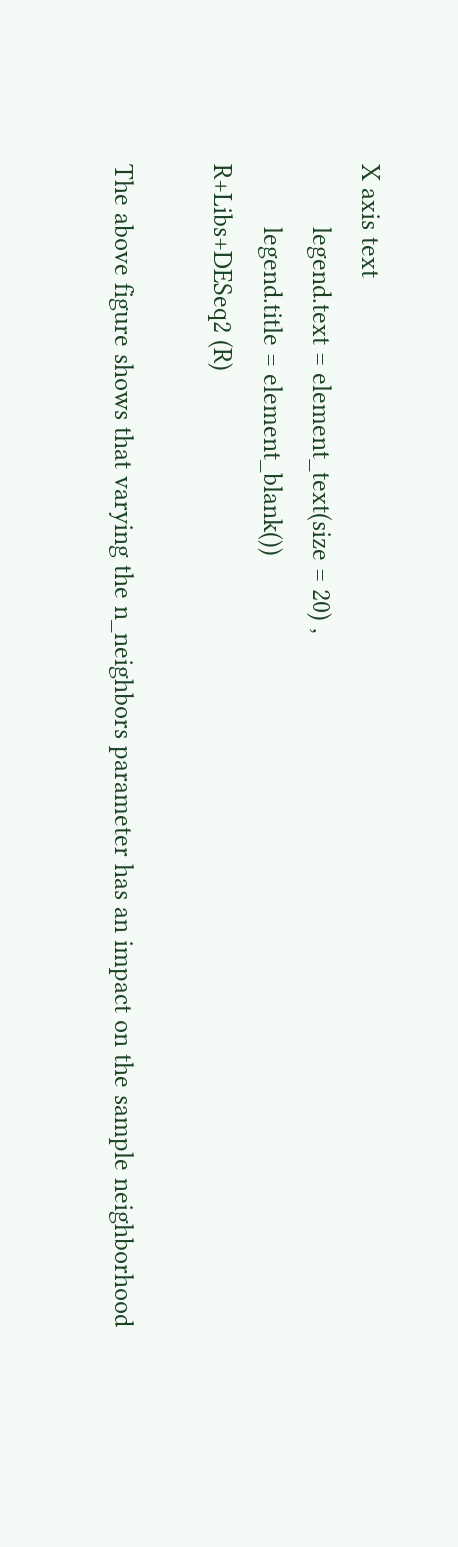X axis text
         legend.text = element_text(size = 20) ,
         legend.title = element_blank())
R+Libs+DESeq2 (R)

The above figure shows that varying the n_neighbors parameter has an impact on the sample neighborhood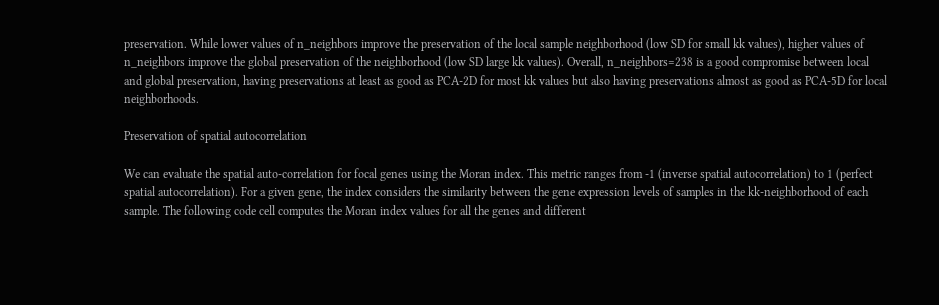preservation. While lower values of n_neighbors improve the preservation of the local sample neighborhood (low SD for small kk values), higher values of n_neighbors improve the global preservation of the neighborhood (low SD large kk values). Overall, n_neighbors=238 is a good compromise between local and global preservation, having preservations at least as good as PCA-2D for most kk values but also having preservations almost as good as PCA-5D for local neighborhoods.

Preservation of spatial autocorrelation

We can evaluate the spatial auto-correlation for focal genes using the Moran index. This metric ranges from -1 (inverse spatial autocorrelation) to 1 (perfect spatial autocorrelation). For a given gene, the index considers the similarity between the gene expression levels of samples in the kk-neighborhood of each sample. The following code cell computes the Moran index values for all the genes and different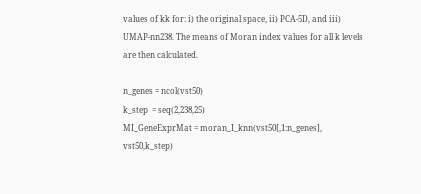values of kk for: i) the original space, ii) PCA-5D, and iii) UMAP-nn238. The means of Moran index values for all k levels are then calculated.

n_genes = ncol(vst50)
k_step  = seq(2,238,25)
MI_GeneExprMat = moran_I_knn(vst50[,1:n_genes], vst50,k_step)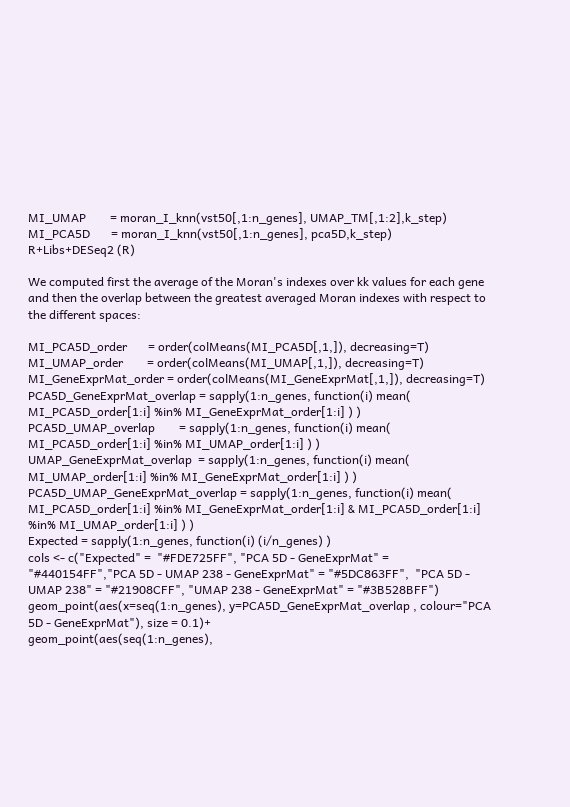MI_UMAP        = moran_I_knn(vst50[,1:n_genes], UMAP_TM[,1:2],k_step)
MI_PCA5D       = moran_I_knn(vst50[,1:n_genes], pca5D,k_step)
R+Libs+DESeq2 (R)

We computed first the average of the Moran's indexes over kk values for each gene and then the overlap between the greatest averaged Moran indexes with respect to the different spaces:

MI_PCA5D_order       = order(colMeans(MI_PCA5D[,1,]), decreasing=T)
MI_UMAP_order        = order(colMeans(MI_UMAP[,1,]), decreasing=T)
MI_GeneExprMat_order = order(colMeans(MI_GeneExprMat[,1,]), decreasing=T)
PCA5D_GeneExprMat_overlap = sapply(1:n_genes, function(i) mean( MI_PCA5D_order[1:i] %in% MI_GeneExprMat_order[1:i] ) )
PCA5D_UMAP_overlap        = sapply(1:n_genes, function(i) mean( MI_PCA5D_order[1:i] %in% MI_UMAP_order[1:i] ) )
UMAP_GeneExprMat_overlap  = sapply(1:n_genes, function(i) mean( MI_UMAP_order[1:i] %in% MI_GeneExprMat_order[1:i] ) )
PCA5D_UMAP_GeneExprMat_overlap = sapply(1:n_genes, function(i) mean( MI_PCA5D_order[1:i] %in% MI_GeneExprMat_order[1:i] & MI_PCA5D_order[1:i] %in% MI_UMAP_order[1:i] ) )
Expected = sapply(1:n_genes, function(i) (i/n_genes) )
cols <- c("Expected" =  "#FDE725FF", "PCA 5D - GeneExprMat" = "#440154FF","PCA 5D - UMAP 238 - GeneExprMat" = "#5DC863FF",  "PCA 5D - UMAP 238" = "#21908CFF", "UMAP 238 - GeneExprMat" = "#3B528BFF")
geom_point(aes(x=seq(1:n_genes), y=PCA5D_GeneExprMat_overlap , colour="PCA 5D - GeneExprMat"), size = 0.1)+
geom_point(aes(seq(1:n_genes),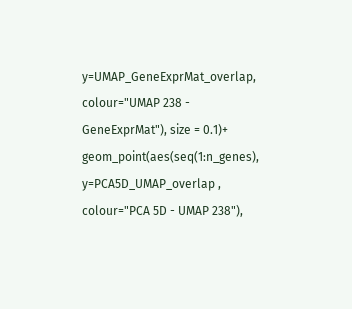y=UMAP_GeneExprMat_overlap, colour="UMAP 238 - GeneExprMat"), size = 0.1)+
geom_point(aes(seq(1:n_genes),  y=PCA5D_UMAP_overlap , colour="PCA 5D - UMAP 238"),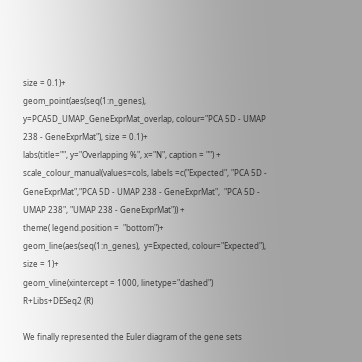size = 0.1)+
geom_point(aes(seq(1:n_genes),  y=PCA5D_UMAP_GeneExprMat_overlap, colour="PCA 5D - UMAP 238 - GeneExprMat"), size = 0.1)+
labs(title="", y="Overlapping %", x="N", caption = "") +
scale_colour_manual(values=cols, labels =c("Expected", "PCA 5D - GeneExprMat","PCA 5D - UMAP 238 - GeneExprMat",  "PCA 5D - UMAP 238", "UMAP 238 - GeneExprMat")) +
theme( legend.position =  "bottom")+
geom_line(aes(seq(1:n_genes),  y=Expected, colour="Expected"), size = 1)+
geom_vline(xintercept = 1000, linetype="dashed")
R+Libs+DESeq2 (R)

We finally represented the Euler diagram of the gene sets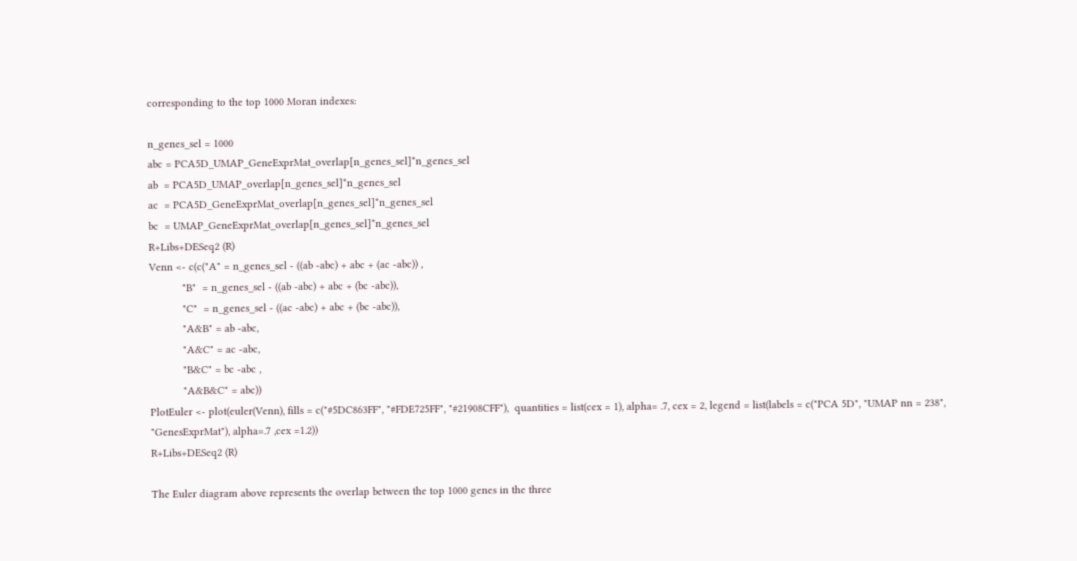corresponding to the top 1000 Moran indexes:

n_genes_sel = 1000
abc = PCA5D_UMAP_GeneExprMat_overlap[n_genes_sel]*n_genes_sel
ab  = PCA5D_UMAP_overlap[n_genes_sel]*n_genes_sel
ac  = PCA5D_GeneExprMat_overlap[n_genes_sel]*n_genes_sel
bc  = UMAP_GeneExprMat_overlap[n_genes_sel]*n_genes_sel
R+Libs+DESeq2 (R)
Venn <- c(c("A" = n_genes_sel - ((ab -abc) + abc + (ac -abc)) ,
           "B"  = n_genes_sel - ((ab -abc) + abc + (bc -abc)),
           "C"  = n_genes_sel - ((ac -abc) + abc + (bc -abc)),
           "A&B" = ab -abc,
           "A&C" = ac -abc,
           "B&C" = bc -abc ,
           "A&B&C" = abc))
PlotEuler <- plot(euler(Venn), fills = c("#5DC863FF", "#FDE725FF", "#21908CFF"),  quantities = list(cex = 1), alpha= .7, cex = 2, legend = list(labels = c("PCA 5D", "UMAP nn = 238", "GenesExprMat"), alpha=.7 ,cex =1.2))
R+Libs+DESeq2 (R)

The Euler diagram above represents the overlap between the top 1000 genes in the three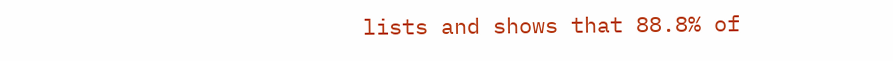lists and shows that 88.8% of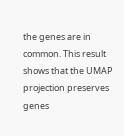the genes are in common. This result shows that the UMAP projection preserves genes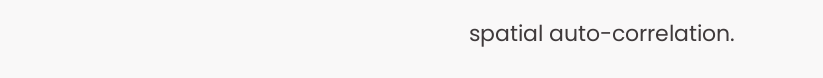spatial auto-correlation.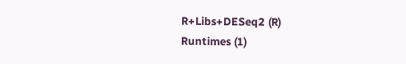R+Libs+DESeq2 (R)
Runtimes (1)